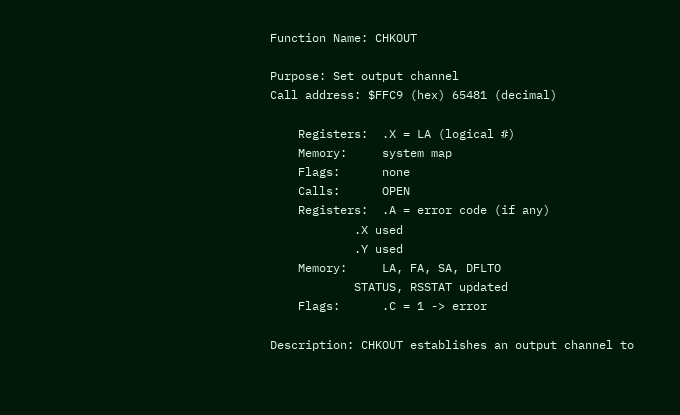Function Name: CHKOUT

Purpose: Set output channel
Call address: $FFC9 (hex) 65481 (decimal)

    Registers:  .X = LA (logical #)
    Memory:     system map
    Flags:      none
    Calls:      OPEN
    Registers:  .A = error code (if any)
            .X used
            .Y used
    Memory:     LA, FA, SA, DFLTO
            STATUS, RSSTAT updated
    Flags:      .C = 1 -> error

Description: CHKOUT establishes an output channel to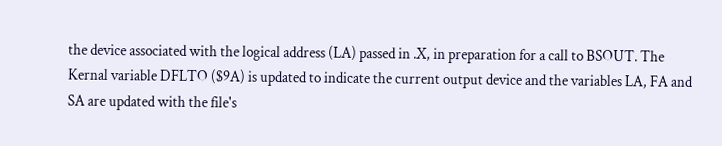the device associated with the logical address (LA) passed in .X, in preparation for a call to BSOUT. The Kernal variable DFLTO ($9A) is updated to indicate the current output device and the variables LA, FA and SA are updated with the file's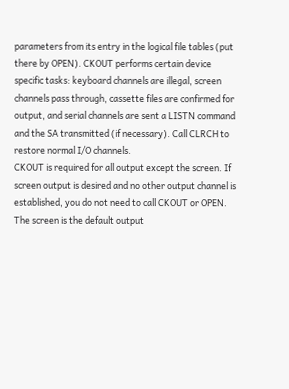parameters from its entry in the logical file tables (put there by OPEN). CKOUT performs certain device specific tasks: keyboard channels are illegal, screen channels pass through, cassette files are confirmed for output, and serial channels are sent a LISTN command and the SA transmitted (if necessary). Call CLRCH to restore normal I/O channels.
CKOUT is required for all output except the screen. If screen output is desired and no other output channel is established, you do not need to call CKOUT or OPEN. The screen is the default output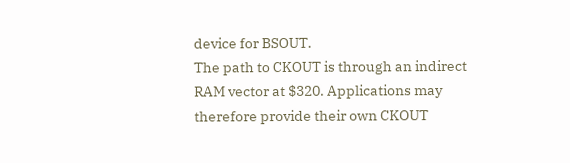device for BSOUT.
The path to CKOUT is through an indirect RAM vector at $320. Applications may therefore provide their own CKOUT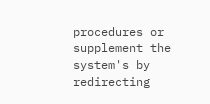procedures or supplement the system's by redirecting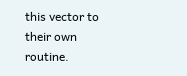this vector to their own routine.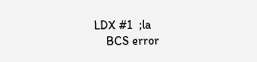LDX #1  ;la
    BCS error